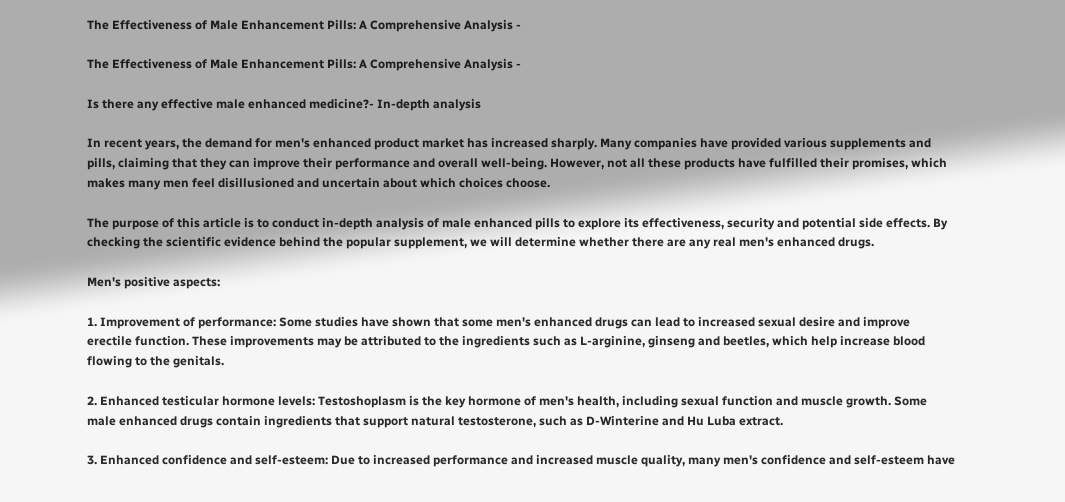The Effectiveness of Male Enhancement Pills: A Comprehensive Analysis -

The Effectiveness of Male Enhancement Pills: A Comprehensive Analysis -

Is there any effective male enhanced medicine?- In-depth analysis

In recent years, the demand for men's enhanced product market has increased sharply. Many companies have provided various supplements and pills, claiming that they can improve their performance and overall well-being. However, not all these products have fulfilled their promises, which makes many men feel disillusioned and uncertain about which choices choose.

The purpose of this article is to conduct in-depth analysis of male enhanced pills to explore its effectiveness, security and potential side effects. By checking the scientific evidence behind the popular supplement, we will determine whether there are any real men's enhanced drugs.

Men's positive aspects:

1. Improvement of performance: Some studies have shown that some men's enhanced drugs can lead to increased sexual desire and improve erectile function. These improvements may be attributed to the ingredients such as L-arginine, ginseng and beetles, which help increase blood flowing to the genitals.

2. Enhanced testicular hormone levels: Testoshoplasm is the key hormone of men's health, including sexual function and muscle growth. Some male enhanced drugs contain ingredients that support natural testosterone, such as D-Winterine and Hu Luba extract.

3. Enhanced confidence and self-esteem: Due to increased performance and increased muscle quality, many men's confidence and self-esteem have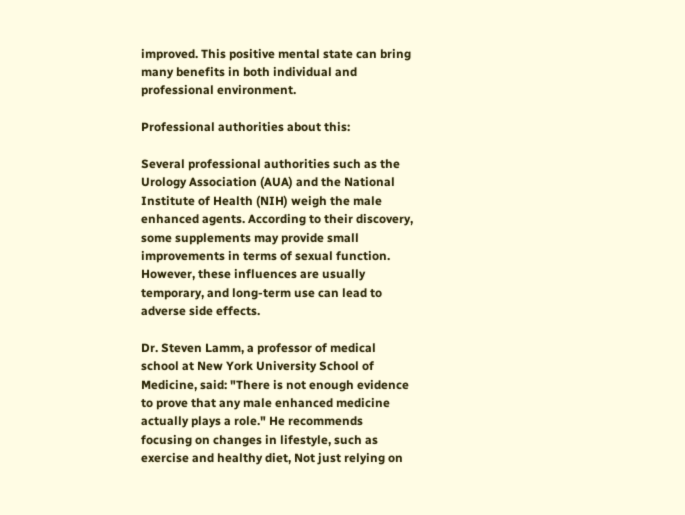improved. This positive mental state can bring many benefits in both individual and professional environment.

Professional authorities about this:

Several professional authorities such as the Urology Association (AUA) and the National Institute of Health (NIH) weigh the male enhanced agents. According to their discovery, some supplements may provide small improvements in terms of sexual function. However, these influences are usually temporary, and long-term use can lead to adverse side effects.

Dr. Steven Lamm, a professor of medical school at New York University School of Medicine, said: "There is not enough evidence to prove that any male enhanced medicine actually plays a role." He recommends focusing on changes in lifestyle, such as exercise and healthy diet, Not just relying on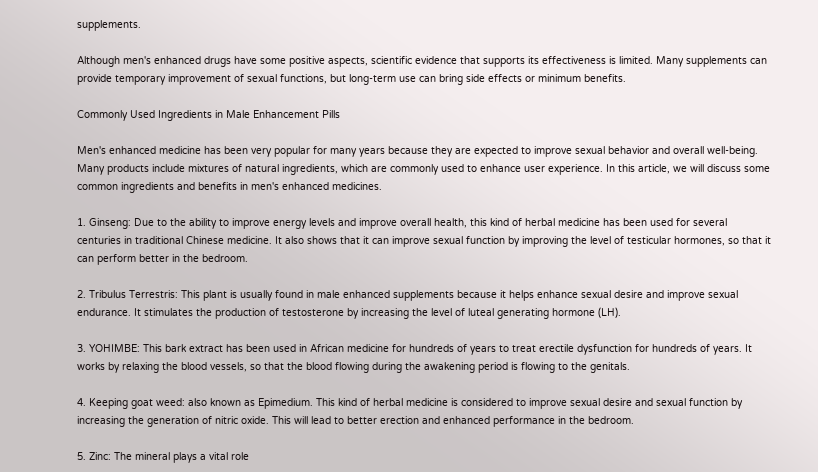supplements.

Although men's enhanced drugs have some positive aspects, scientific evidence that supports its effectiveness is limited. Many supplements can provide temporary improvement of sexual functions, but long-term use can bring side effects or minimum benefits.

Commonly Used Ingredients in Male Enhancement Pills

Men's enhanced medicine has been very popular for many years because they are expected to improve sexual behavior and overall well-being. Many products include mixtures of natural ingredients, which are commonly used to enhance user experience. In this article, we will discuss some common ingredients and benefits in men's enhanced medicines.

1. Ginseng: Due to the ability to improve energy levels and improve overall health, this kind of herbal medicine has been used for several centuries in traditional Chinese medicine. It also shows that it can improve sexual function by improving the level of testicular hormones, so that it can perform better in the bedroom.

2. Tribulus Terrestris: This plant is usually found in male enhanced supplements because it helps enhance sexual desire and improve sexual endurance. It stimulates the production of testosterone by increasing the level of luteal generating hormone (LH).

3. YOHIMBE: This bark extract has been used in African medicine for hundreds of years to treat erectile dysfunction for hundreds of years. It works by relaxing the blood vessels, so that the blood flowing during the awakening period is flowing to the genitals.

4. Keeping goat weed: also known as Epimedium. This kind of herbal medicine is considered to improve sexual desire and sexual function by increasing the generation of nitric oxide. This will lead to better erection and enhanced performance in the bedroom.

5. Zinc: The mineral plays a vital role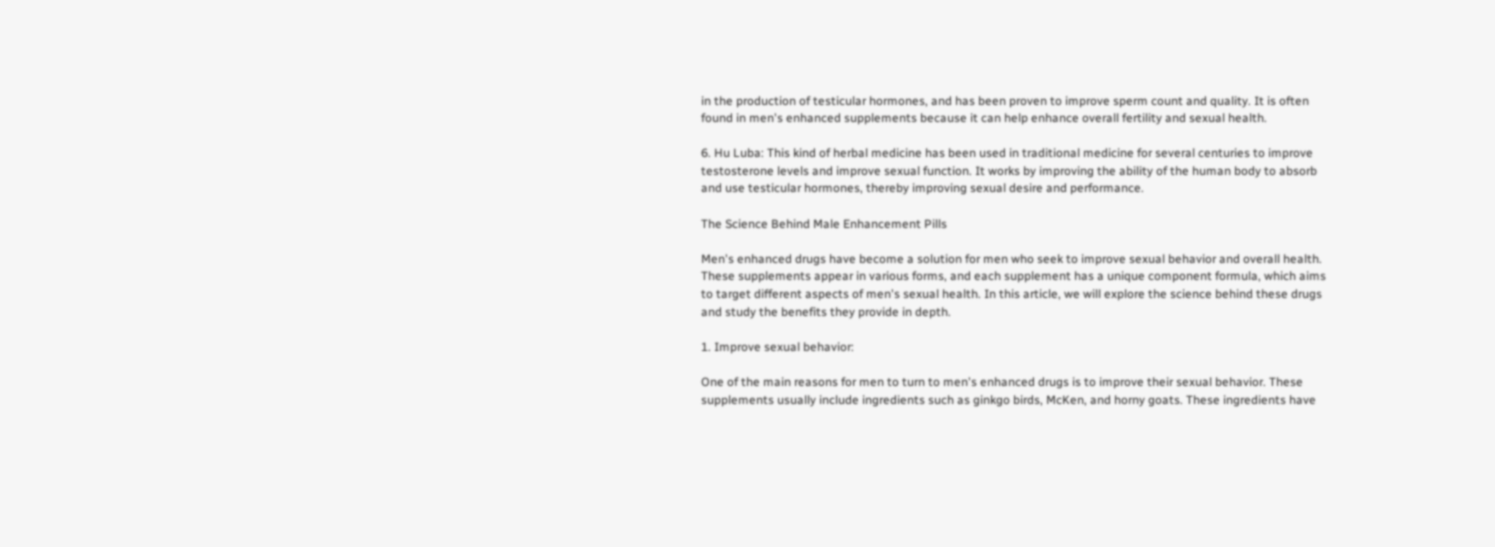in the production of testicular hormones, and has been proven to improve sperm count and quality. It is often found in men's enhanced supplements because it can help enhance overall fertility and sexual health.

6. Hu Luba: This kind of herbal medicine has been used in traditional medicine for several centuries to improve testosterone levels and improve sexual function. It works by improving the ability of the human body to absorb and use testicular hormones, thereby improving sexual desire and performance.

The Science Behind Male Enhancement Pills

Men's enhanced drugs have become a solution for men who seek to improve sexual behavior and overall health. These supplements appear in various forms, and each supplement has a unique component formula, which aims to target different aspects of men's sexual health. In this article, we will explore the science behind these drugs and study the benefits they provide in depth.

1. Improve sexual behavior:

One of the main reasons for men to turn to men's enhanced drugs is to improve their sexual behavior. These supplements usually include ingredients such as ginkgo birds, McKen, and horny goats. These ingredients have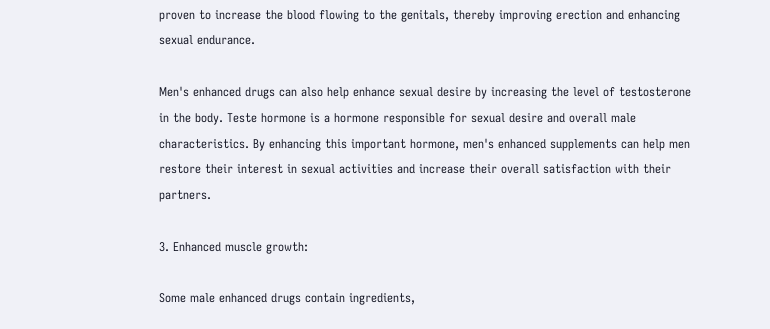proven to increase the blood flowing to the genitals, thereby improving erection and enhancing sexual endurance.

Men's enhanced drugs can also help enhance sexual desire by increasing the level of testosterone in the body. Teste hormone is a hormone responsible for sexual desire and overall male characteristics. By enhancing this important hormone, men's enhanced supplements can help men restore their interest in sexual activities and increase their overall satisfaction with their partners.

3. Enhanced muscle growth:

Some male enhanced drugs contain ingredients,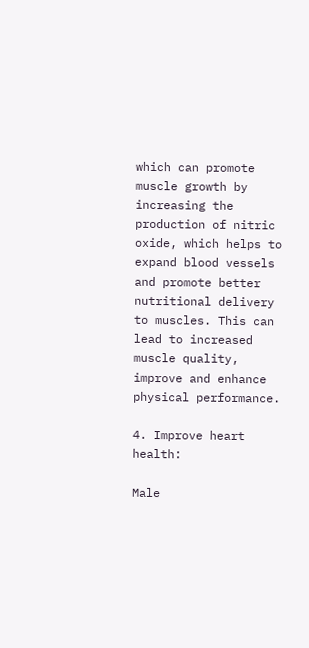which can promote muscle growth by increasing the production of nitric oxide, which helps to expand blood vessels and promote better nutritional delivery to muscles. This can lead to increased muscle quality, improve and enhance physical performance.

4. Improve heart health:

Male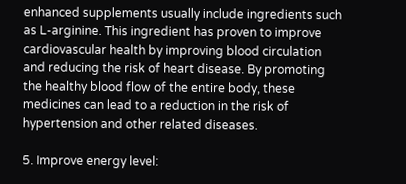enhanced supplements usually include ingredients such as L-arginine. This ingredient has proven to improve cardiovascular health by improving blood circulation and reducing the risk of heart disease. By promoting the healthy blood flow of the entire body, these medicines can lead to a reduction in the risk of hypertension and other related diseases.

5. Improve energy level: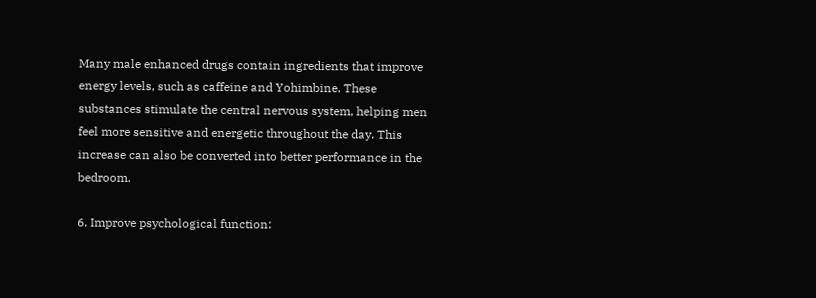Many male enhanced drugs contain ingredients that improve energy levels, such as caffeine and Yohimbine. These substances stimulate the central nervous system, helping men feel more sensitive and energetic throughout the day. This increase can also be converted into better performance in the bedroom.

6. Improve psychological function: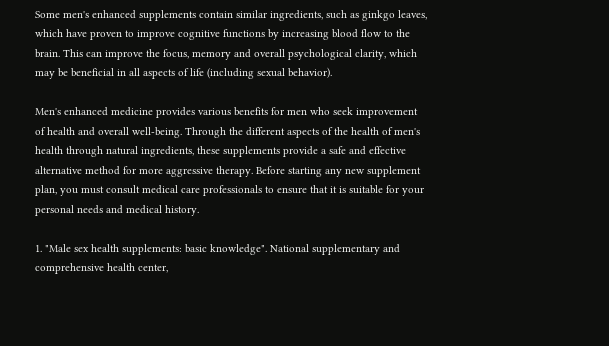Some men's enhanced supplements contain similar ingredients, such as ginkgo leaves, which have proven to improve cognitive functions by increasing blood flow to the brain. This can improve the focus, memory and overall psychological clarity, which may be beneficial in all aspects of life (including sexual behavior).

Men's enhanced medicine provides various benefits for men who seek improvement of health and overall well-being. Through the different aspects of the health of men's health through natural ingredients, these supplements provide a safe and effective alternative method for more aggressive therapy. Before starting any new supplement plan, you must consult medical care professionals to ensure that it is suitable for your personal needs and medical history.

1. "Male sex health supplements: basic knowledge". National supplementary and comprehensive health center,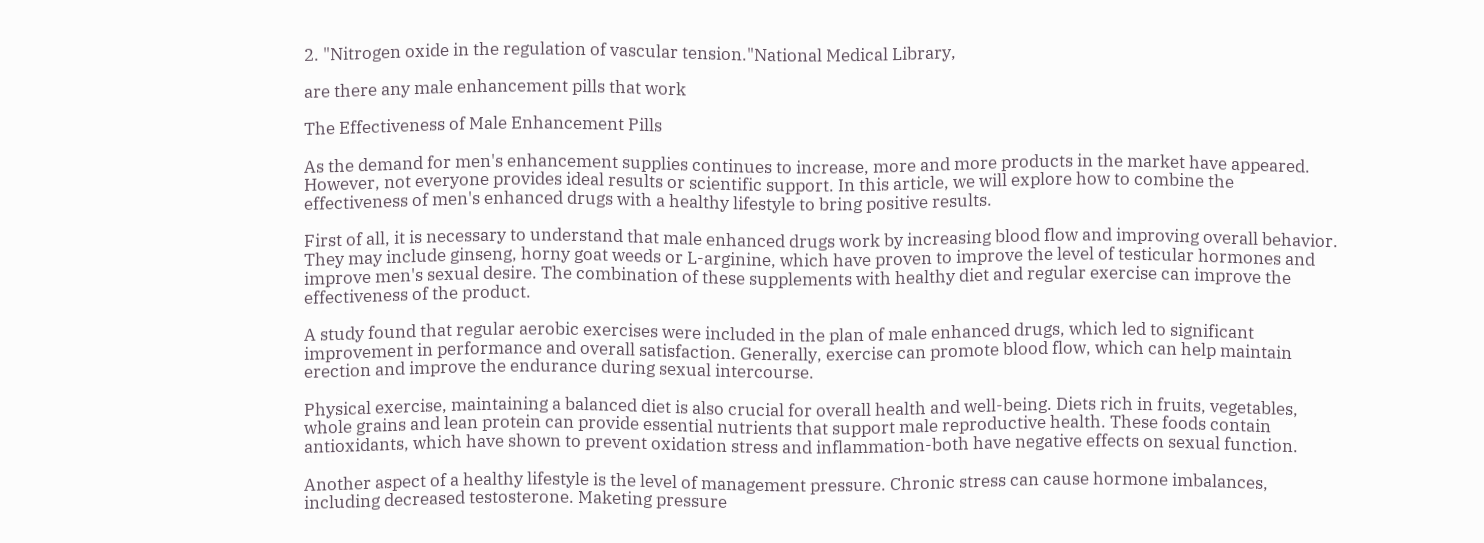2. "Nitrogen oxide in the regulation of vascular tension."National Medical Library,

are there any male enhancement pills that work

The Effectiveness of Male Enhancement Pills

As the demand for men's enhancement supplies continues to increase, more and more products in the market have appeared. However, not everyone provides ideal results or scientific support. In this article, we will explore how to combine the effectiveness of men's enhanced drugs with a healthy lifestyle to bring positive results.

First of all, it is necessary to understand that male enhanced drugs work by increasing blood flow and improving overall behavior. They may include ginseng, horny goat weeds or L-arginine, which have proven to improve the level of testicular hormones and improve men's sexual desire. The combination of these supplements with healthy diet and regular exercise can improve the effectiveness of the product.

A study found that regular aerobic exercises were included in the plan of male enhanced drugs, which led to significant improvement in performance and overall satisfaction. Generally, exercise can promote blood flow, which can help maintain erection and improve the endurance during sexual intercourse.

Physical exercise, maintaining a balanced diet is also crucial for overall health and well-being. Diets rich in fruits, vegetables, whole grains and lean protein can provide essential nutrients that support male reproductive health. These foods contain antioxidants, which have shown to prevent oxidation stress and inflammation-both have negative effects on sexual function.

Another aspect of a healthy lifestyle is the level of management pressure. Chronic stress can cause hormone imbalances, including decreased testosterone. Maketing pressure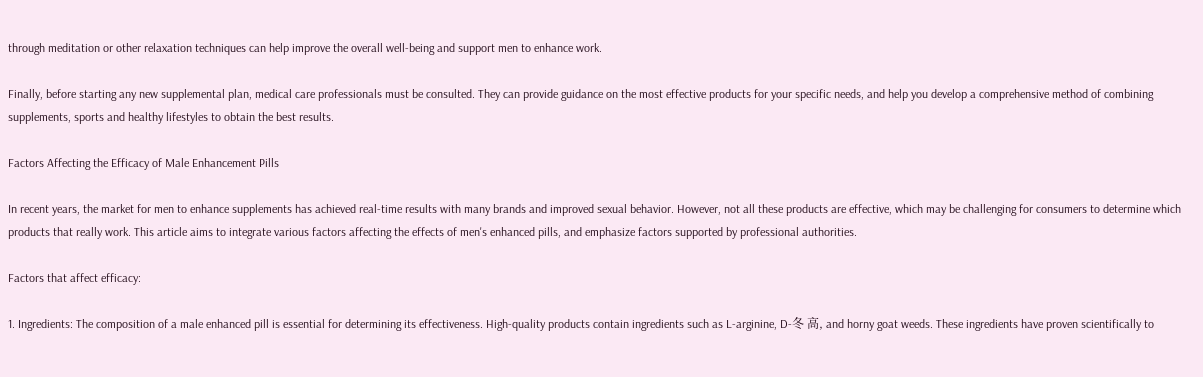through meditation or other relaxation techniques can help improve the overall well-being and support men to enhance work.

Finally, before starting any new supplemental plan, medical care professionals must be consulted. They can provide guidance on the most effective products for your specific needs, and help you develop a comprehensive method of combining supplements, sports and healthy lifestyles to obtain the best results.

Factors Affecting the Efficacy of Male Enhancement Pills

In recent years, the market for men to enhance supplements has achieved real-time results with many brands and improved sexual behavior. However, not all these products are effective, which may be challenging for consumers to determine which products that really work. This article aims to integrate various factors affecting the effects of men's enhanced pills, and emphasize factors supported by professional authorities.

Factors that affect efficacy:

1. Ingredients: The composition of a male enhanced pill is essential for determining its effectiveness. High-quality products contain ingredients such as L-arginine, D-冬 高, and horny goat weeds. These ingredients have proven scientifically to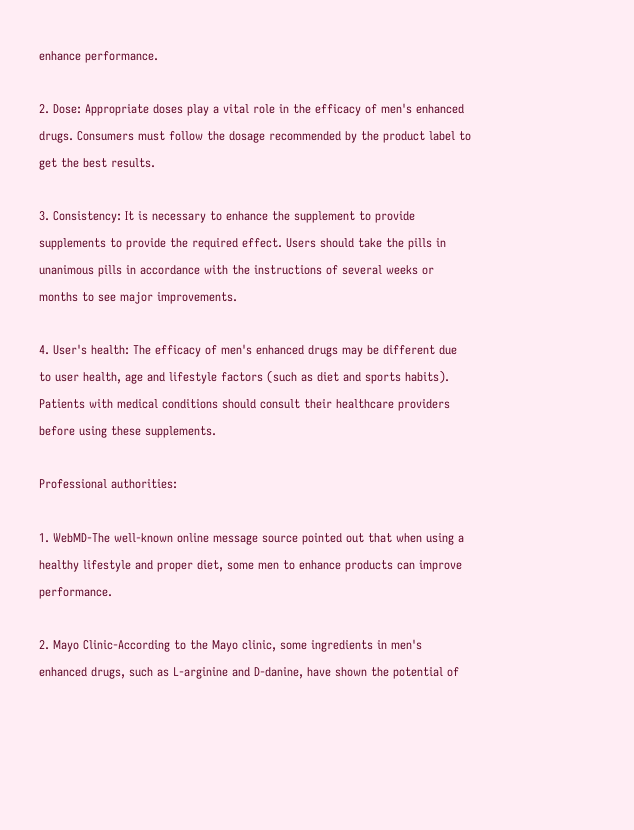enhance performance.

2. Dose: Appropriate doses play a vital role in the efficacy of men's enhanced drugs. Consumers must follow the dosage recommended by the product label to get the best results.

3. Consistency: It is necessary to enhance the supplement to provide supplements to provide the required effect. Users should take the pills in unanimous pills in accordance with the instructions of several weeks or months to see major improvements.

4. User's health: The efficacy of men's enhanced drugs may be different due to user health, age and lifestyle factors (such as diet and sports habits). Patients with medical conditions should consult their healthcare providers before using these supplements.

Professional authorities:

1. WebMD-The well-known online message source pointed out that when using a healthy lifestyle and proper diet, some men to enhance products can improve performance.

2. Mayo Clinic-According to the Mayo clinic, some ingredients in men's enhanced drugs, such as L-arginine and D-danine, have shown the potential of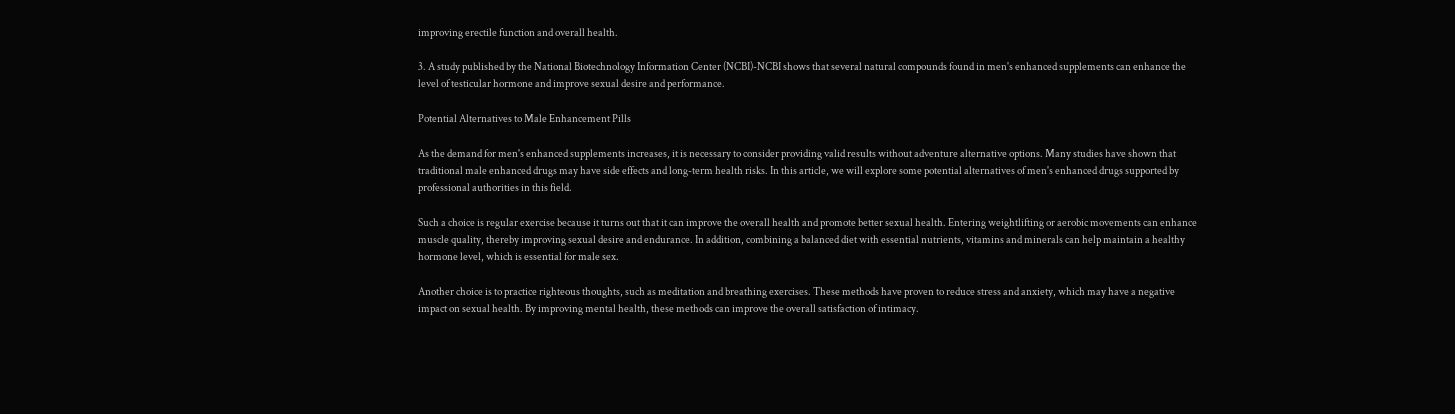improving erectile function and overall health.

3. A study published by the National Biotechnology Information Center (NCBI)-NCBI shows that several natural compounds found in men's enhanced supplements can enhance the level of testicular hormone and improve sexual desire and performance.

Potential Alternatives to Male Enhancement Pills

As the demand for men's enhanced supplements increases, it is necessary to consider providing valid results without adventure alternative options. Many studies have shown that traditional male enhanced drugs may have side effects and long-term health risks. In this article, we will explore some potential alternatives of men's enhanced drugs supported by professional authorities in this field.

Such a choice is regular exercise because it turns out that it can improve the overall health and promote better sexual health. Entering weightlifting or aerobic movements can enhance muscle quality, thereby improving sexual desire and endurance. In addition, combining a balanced diet with essential nutrients, vitamins and minerals can help maintain a healthy hormone level, which is essential for male sex.

Another choice is to practice righteous thoughts, such as meditation and breathing exercises. These methods have proven to reduce stress and anxiety, which may have a negative impact on sexual health. By improving mental health, these methods can improve the overall satisfaction of intimacy.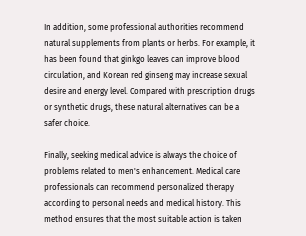In addition, some professional authorities recommend natural supplements from plants or herbs. For example, it has been found that ginkgo leaves can improve blood circulation, and Korean red ginseng may increase sexual desire and energy level. Compared with prescription drugs or synthetic drugs, these natural alternatives can be a safer choice.

Finally, seeking medical advice is always the choice of problems related to men's enhancement. Medical care professionals can recommend personalized therapy according to personal needs and medical history. This method ensures that the most suitable action is taken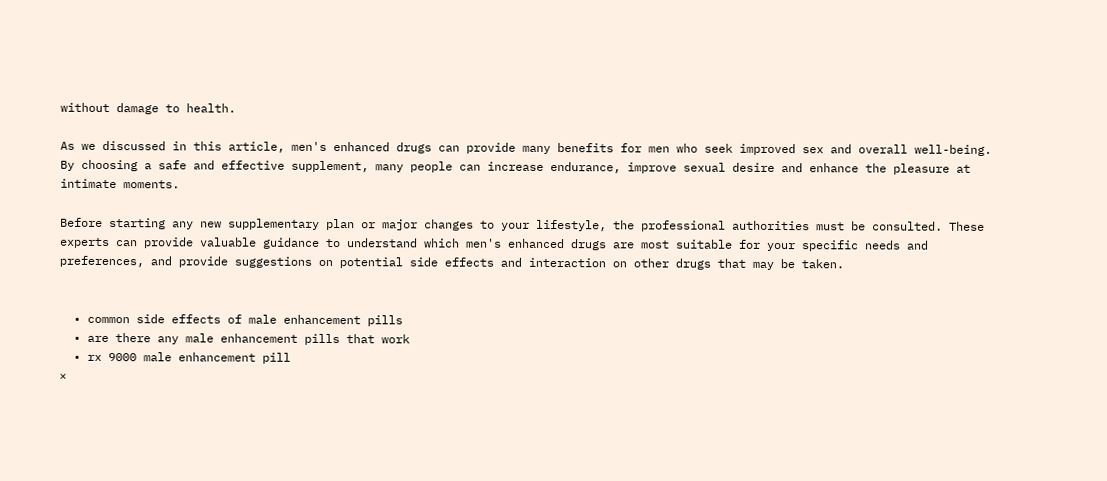without damage to health.

As we discussed in this article, men's enhanced drugs can provide many benefits for men who seek improved sex and overall well-being. By choosing a safe and effective supplement, many people can increase endurance, improve sexual desire and enhance the pleasure at intimate moments.

Before starting any new supplementary plan or major changes to your lifestyle, the professional authorities must be consulted. These experts can provide valuable guidance to understand which men's enhanced drugs are most suitable for your specific needs and preferences, and provide suggestions on potential side effects and interaction on other drugs that may be taken.


  • common side effects of male enhancement pills
  • are there any male enhancement pills that work
  • rx 9000 male enhancement pill
×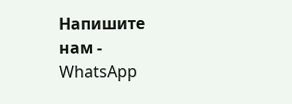Напишите нам - WhatsApp